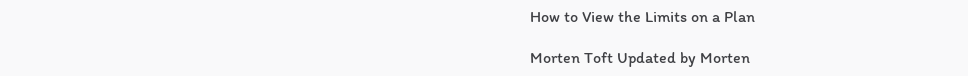How to View the Limits on a Plan

Morten Toft Updated by Morten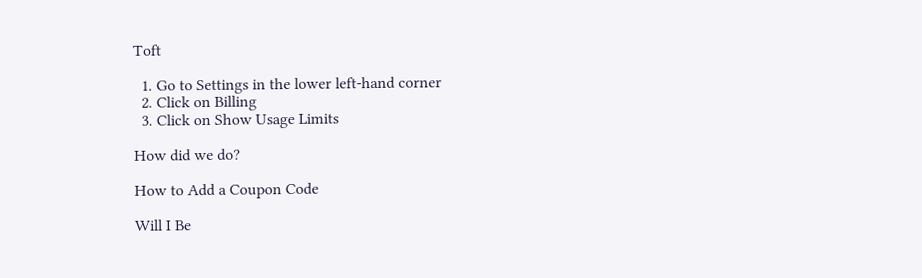Toft

  1. Go to Settings in the lower left-hand corner
  2. Click on Billing
  3. Click on Show Usage Limits

How did we do?

How to Add a Coupon Code

Will I Be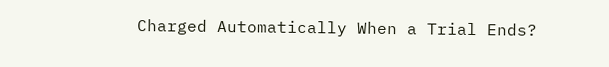Charged Automatically When a Trial Ends?